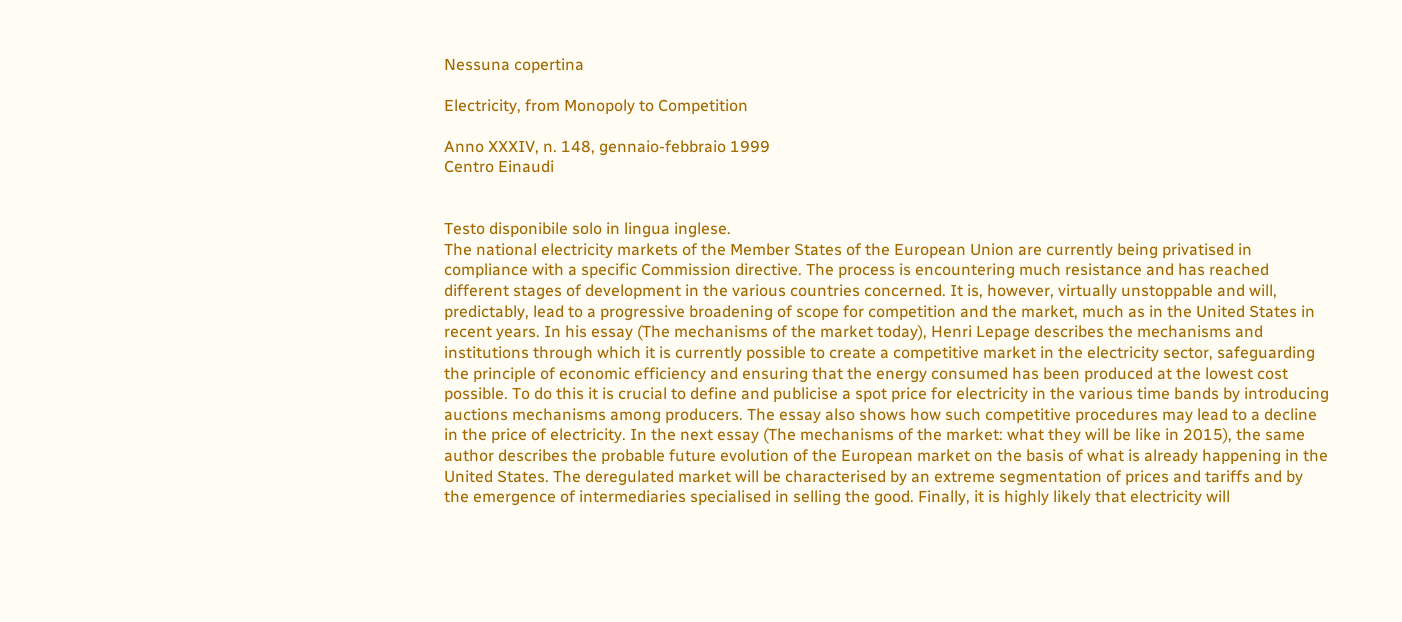Nessuna copertina

Electricity, from Monopoly to Competition

Anno XXXIV, n. 148, gennaio-febbraio 1999
Centro Einaudi


Testo disponibile solo in lingua inglese.
The national electricity markets of the Member States of the European Union are currently being privatised in compliance with a specific Commission directive. The process is encountering much resistance and has reached different stages of development in the various countries concerned. It is, however, virtually unstoppable and will, predictably, lead to a progressive broadening of scope for competition and the market, much as in the United States in recent years. In his essay (The mechanisms of the market today), Henri Lepage describes the mechanisms and institutions through which it is currently possible to create a competitive market in the electricity sector, safeguarding the principle of economic efficiency and ensuring that the energy consumed has been produced at the lowest cost possible. To do this it is crucial to define and publicise a spot price for electricity in the various time bands by introducing auctions mechanisms among producers. The essay also shows how such competitive procedures may lead to a decline in the price of electricity. In the next essay (The mechanisms of the market: what they will be like in 2015), the same author describes the probable future evolution of the European market on the basis of what is already happening in the United States. The deregulated market will be characterised by an extreme segmentation of prices and tariffs and by the emergence of intermediaries specialised in selling the good. Finally, it is highly likely that electricity will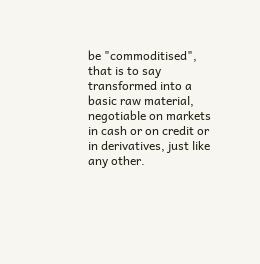be "commoditised", that is to say transformed into a basic raw material, negotiable on markets in cash or on credit or in derivatives, just like any other.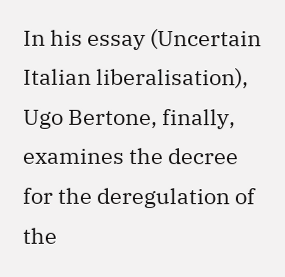In his essay (Uncertain Italian liberalisation), Ugo Bertone, finally, examines the decree for the deregulation of the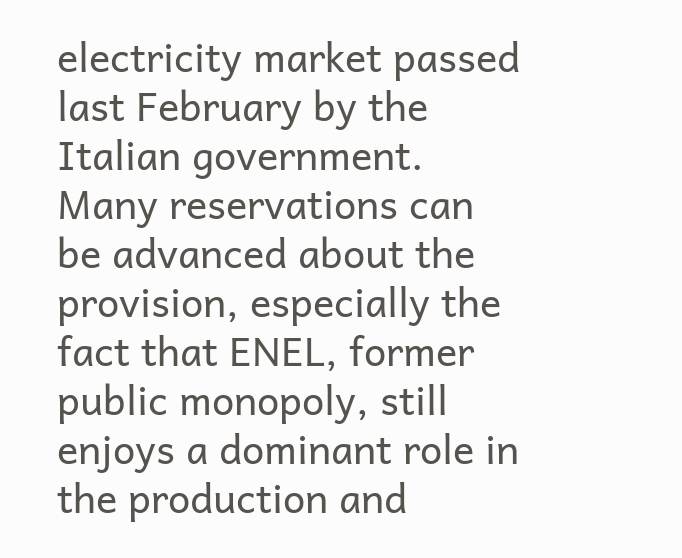electricity market passed last February by the Italian government. Many reservations can be advanced about the provision, especially the fact that ENEL, former public monopoly, still enjoys a dominant role in the production and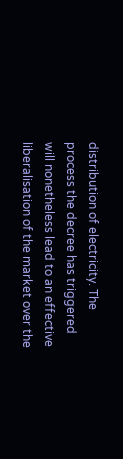distribution of electricity. The process the decree has triggered will nonetheless lead to an effective liberalisation of the market over the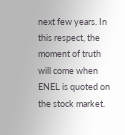next few years. In this respect, the moment of truth will come when ENEL is quoted on the stock market.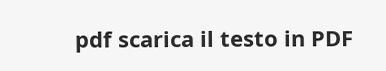pdf scarica il testo in PDF